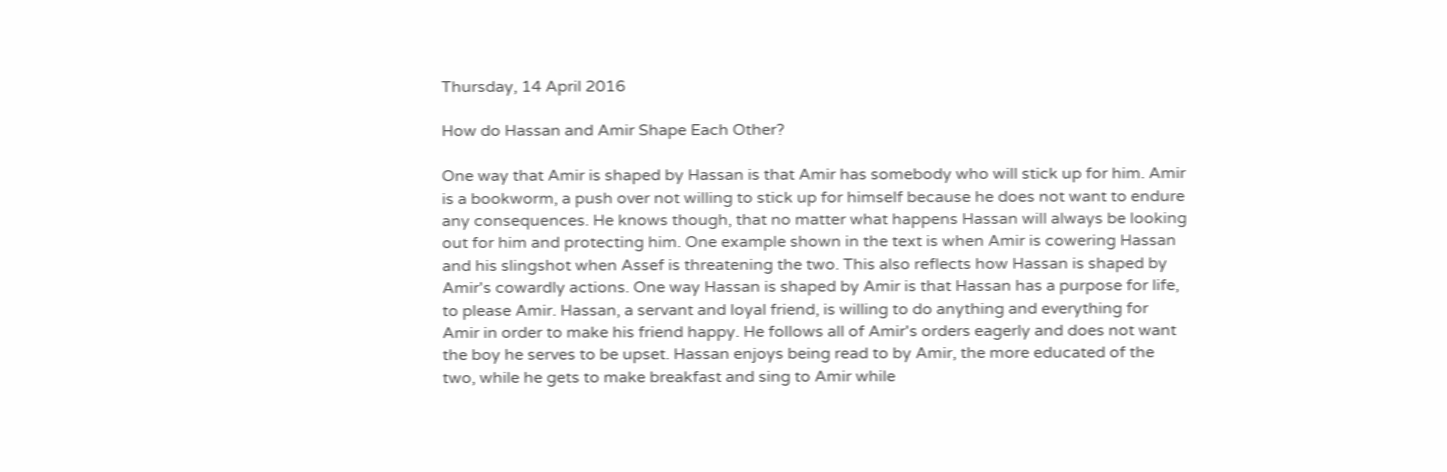Thursday, 14 April 2016

How do Hassan and Amir Shape Each Other?

One way that Amir is shaped by Hassan is that Amir has somebody who will stick up for him. Amir is a bookworm, a push over not willing to stick up for himself because he does not want to endure any consequences. He knows though, that no matter what happens Hassan will always be looking out for him and protecting him. One example shown in the text is when Amir is cowering Hassan and his slingshot when Assef is threatening the two. This also reflects how Hassan is shaped by Amir's cowardly actions. One way Hassan is shaped by Amir is that Hassan has a purpose for life, to please Amir. Hassan, a servant and loyal friend, is willing to do anything and everything for Amir in order to make his friend happy. He follows all of Amir's orders eagerly and does not want the boy he serves to be upset. Hassan enjoys being read to by Amir, the more educated of the two, while he gets to make breakfast and sing to Amir while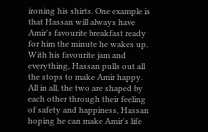ironing his shirts. One example is that Hassan will always have Amir's favourite breakfast ready for him the minute he wakes up. With his favourite jam and everything, Hassan pulls out all the stops to make Amir happy. All in all, the two are shaped by each other through their feeling of safety and happiness, Hassan hoping he can make Amir's life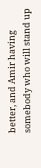better, and Amir having somebody who will stand up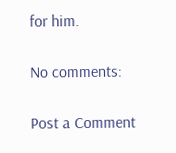for him.

No comments:

Post a Comment